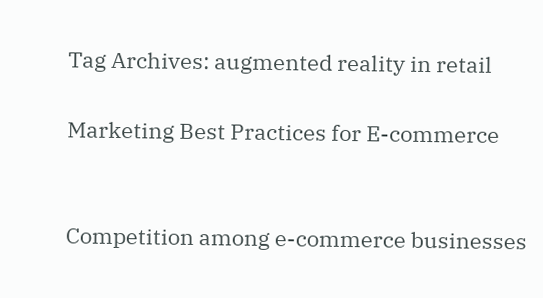Tag Archives: augmented reality in retail

Marketing Best Practices for E-commerce


Competition among e-commerce businesses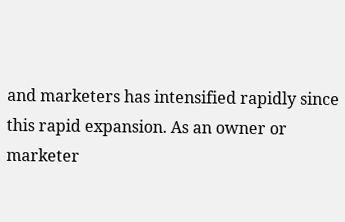and marketers has intensified rapidly since this rapid expansion. As an owner or marketer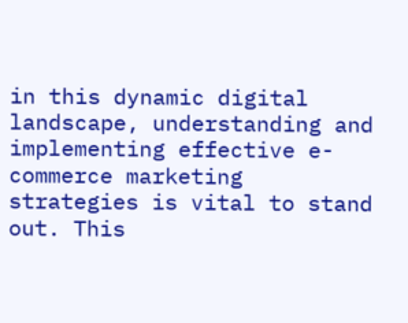in this dynamic digital landscape, understanding and implementing effective e-commerce marketing strategies is vital to stand out. This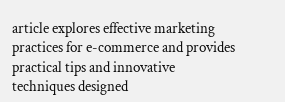article explores effective marketing practices for e-commerce and provides practical tips and innovative techniques designed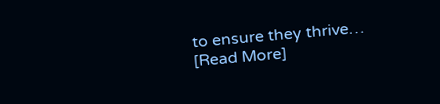to ensure they thrive… [Read More]